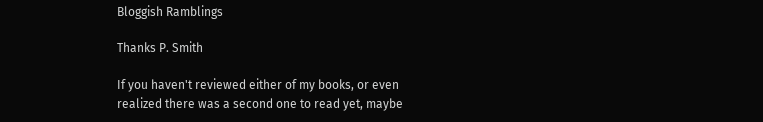Bloggish Ramblings

Thanks P. Smith

If you haven't reviewed either of my books, or even realized there was a second one to read yet, maybe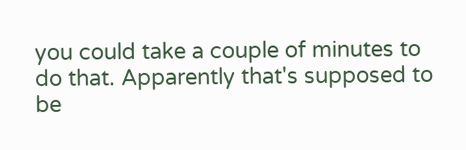you could take a couple of minutes to do that. Apparently that's supposed to be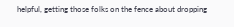helpful, getting those folks on the fence about dropping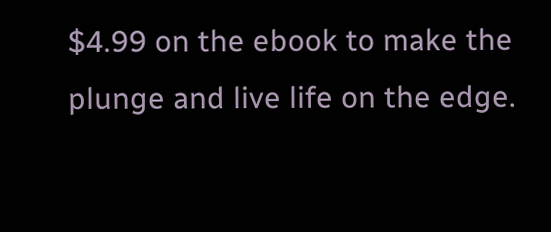$4.99 on the ebook to make the plunge and live life on the edge.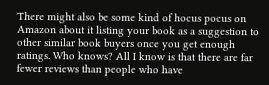There might also be some kind of hocus pocus on Amazon about it listing your book as a suggestion to other similar book buyers once you get enough ratings. Who knows? All I know is that there are far fewer reviews than people who have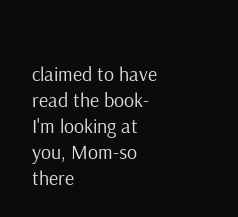claimed to have read the book-I'm looking at you, Mom-so there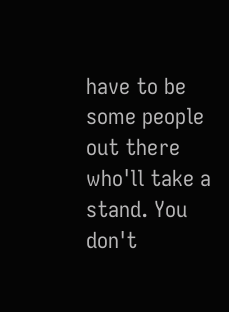have to be some people out there who'll take a stand. You don't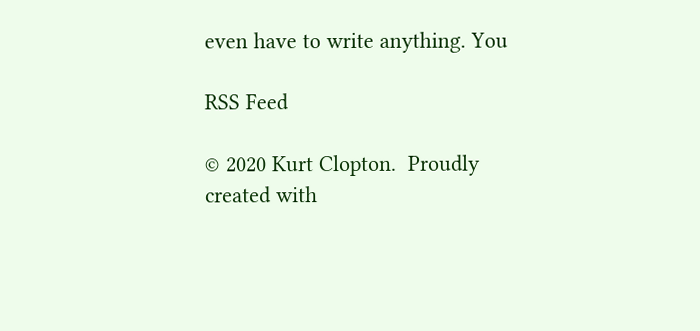even have to write anything. You

RSS Feed

© 2020 Kurt Clopton.  Proudly created with